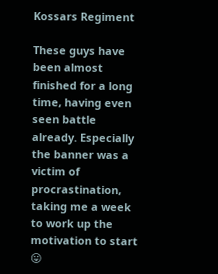Kossars Regiment

These guys have been almost finished for a long  time, having even seen battle already. Especially the banner was a victim of procrastination, taking me a week to work up the motivation to start 😛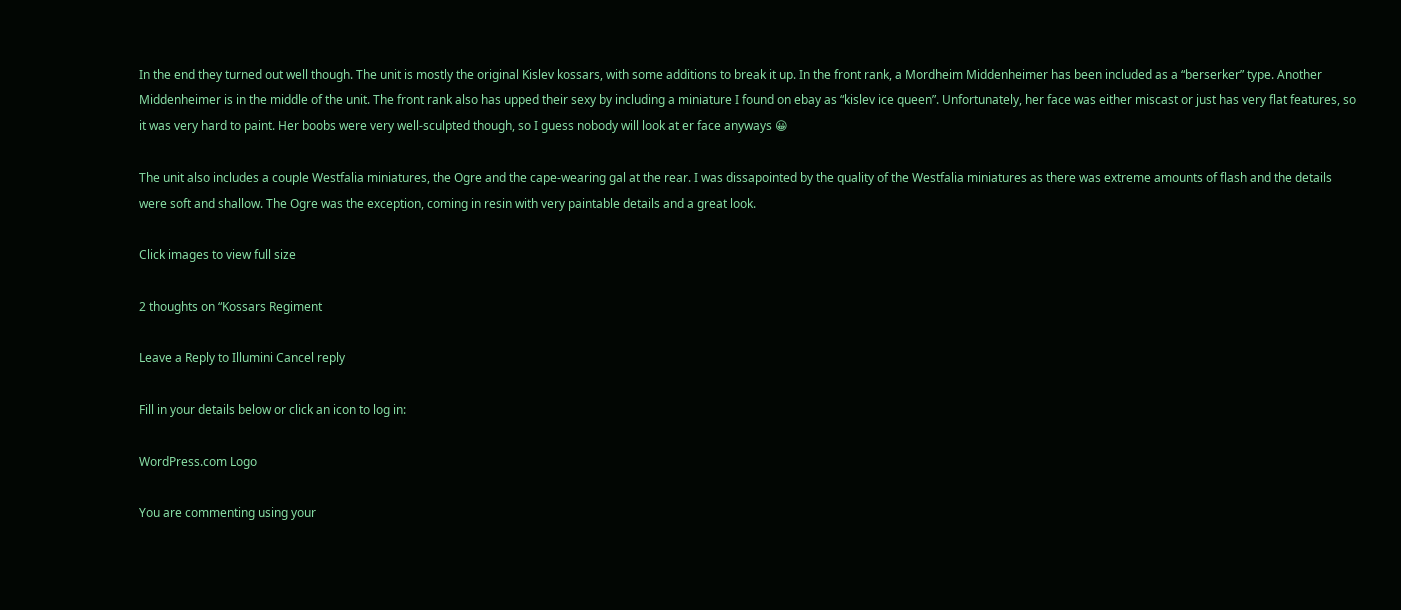In the end they turned out well though. The unit is mostly the original Kislev kossars, with some additions to break it up. In the front rank, a Mordheim Middenheimer has been included as a “berserker” type. Another Middenheimer is in the middle of the unit. The front rank also has upped their sexy by including a miniature I found on ebay as “kislev ice queen”. Unfortunately, her face was either miscast or just has very flat features, so it was very hard to paint. Her boobs were very well-sculpted though, so I guess nobody will look at er face anyways 😀

The unit also includes a couple Westfalia miniatures, the Ogre and the cape-wearing gal at the rear. I was dissapointed by the quality of the Westfalia miniatures as there was extreme amounts of flash and the details were soft and shallow. The Ogre was the exception, coming in resin with very paintable details and a great look.

Click images to view full size

2 thoughts on “Kossars Regiment

Leave a Reply to Illumini Cancel reply

Fill in your details below or click an icon to log in:

WordPress.com Logo

You are commenting using your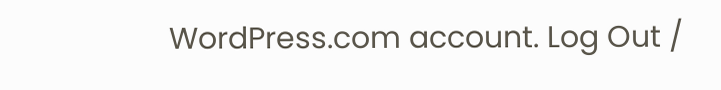WordPress.com account. Log Out /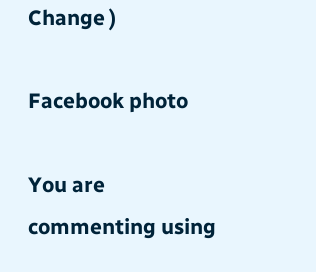Change )

Facebook photo

You are commenting using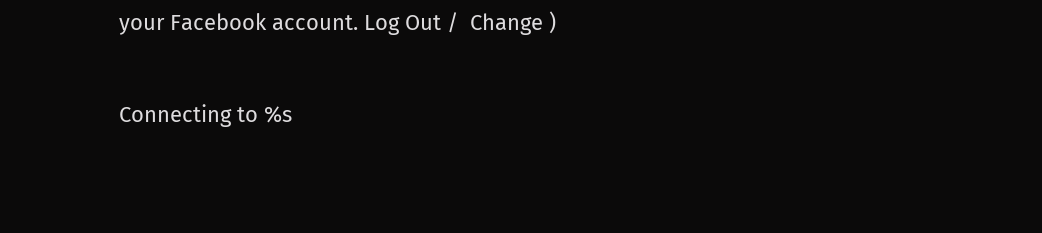your Facebook account. Log Out /  Change )

Connecting to %s